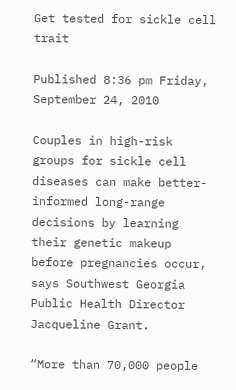Get tested for sickle cell trait

Published 8:36 pm Friday, September 24, 2010

Couples in high-risk groups for sickle cell diseases can make better-informed long-range decisions by learning their genetic makeup before pregnancies occur, says Southwest Georgia Public Health Director Jacqueline Grant.

“More than 70,000 people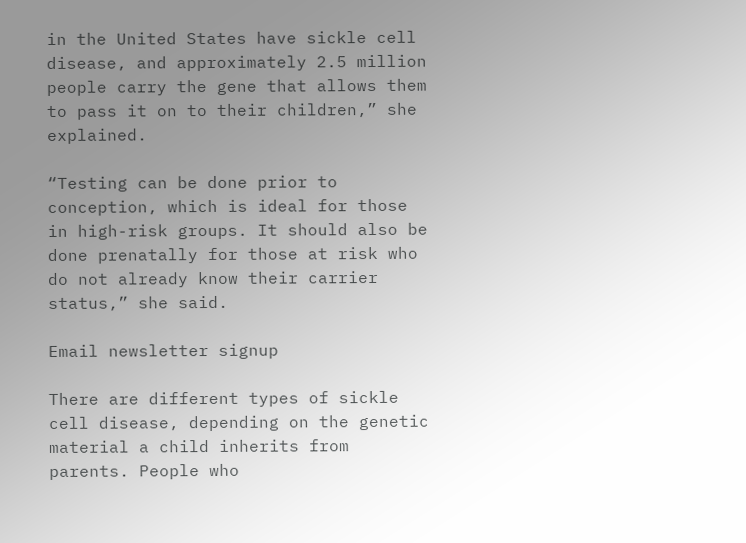in the United States have sickle cell disease, and approximately 2.5 million people carry the gene that allows them to pass it on to their children,” she explained.

“Testing can be done prior to conception, which is ideal for those in high-risk groups. It should also be done prenatally for those at risk who do not already know their carrier status,” she said.

Email newsletter signup

There are different types of sickle cell disease, depending on the genetic material a child inherits from parents. People who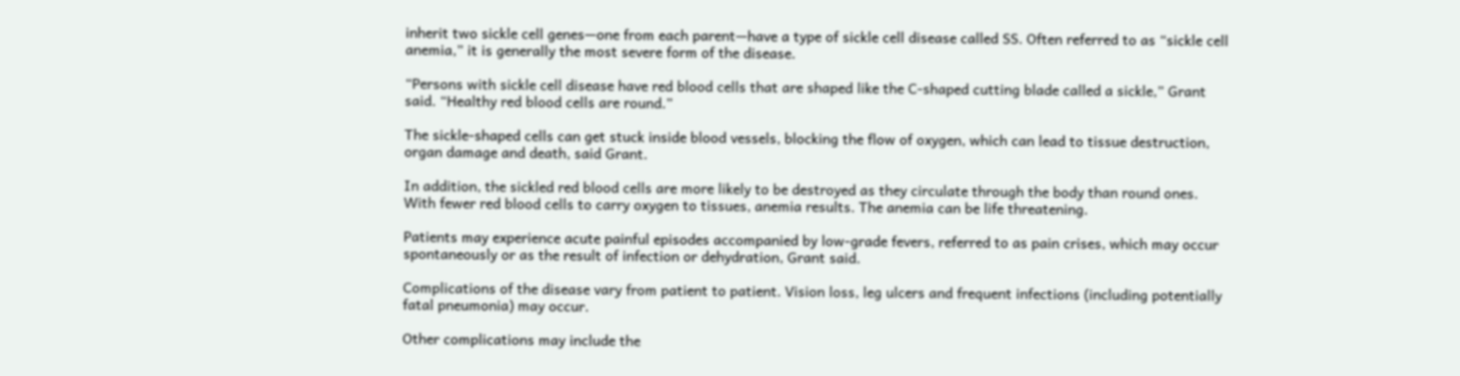inherit two sickle cell genes—one from each parent—have a type of sickle cell disease called SS. Often referred to as “sickle cell anemia,” it is generally the most severe form of the disease.

“Persons with sickle cell disease have red blood cells that are shaped like the C-shaped cutting blade called a sickle,” Grant said. “Healthy red blood cells are round.”

The sickle-shaped cells can get stuck inside blood vessels, blocking the flow of oxygen, which can lead to tissue destruction, organ damage and death, said Grant.

In addition, the sickled red blood cells are more likely to be destroyed as they circulate through the body than round ones. With fewer red blood cells to carry oxygen to tissues, anemia results. The anemia can be life threatening.

Patients may experience acute painful episodes accompanied by low-grade fevers, referred to as pain crises, which may occur spontaneously or as the result of infection or dehydration, Grant said.

Complications of the disease vary from patient to patient. Vision loss, leg ulcers and frequent infections (including potentially fatal pneumonia) may occur.

Other complications may include the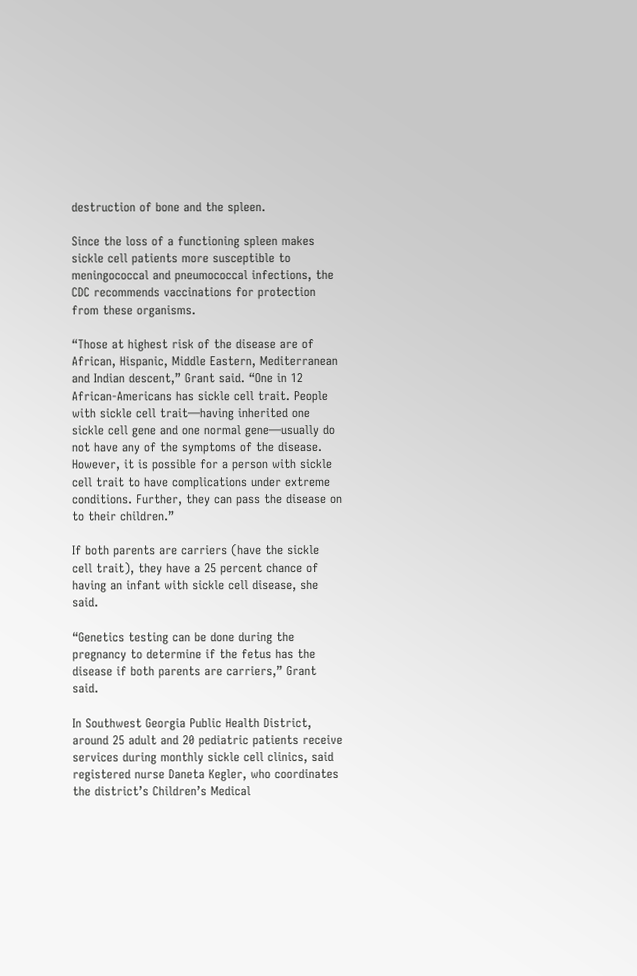destruction of bone and the spleen.

Since the loss of a functioning spleen makes sickle cell patients more susceptible to meningococcal and pneumococcal infections, the CDC recommends vaccinations for protection from these organisms.

“Those at highest risk of the disease are of African, Hispanic, Middle Eastern, Mediterranean and Indian descent,” Grant said. “One in 12 African-Americans has sickle cell trait. People with sickle cell trait—having inherited one sickle cell gene and one normal gene—usually do not have any of the symptoms of the disease. However, it is possible for a person with sickle cell trait to have complications under extreme conditions. Further, they can pass the disease on to their children.”

If both parents are carriers (have the sickle cell trait), they have a 25 percent chance of having an infant with sickle cell disease, she said.

“Genetics testing can be done during the pregnancy to determine if the fetus has the disease if both parents are carriers,” Grant said.

In Southwest Georgia Public Health District, around 25 adult and 20 pediatric patients receive services during monthly sickle cell clinics, said registered nurse Daneta Kegler, who coordinates the district’s Children’s Medical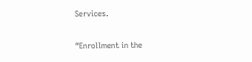Services.

“Enrollment in the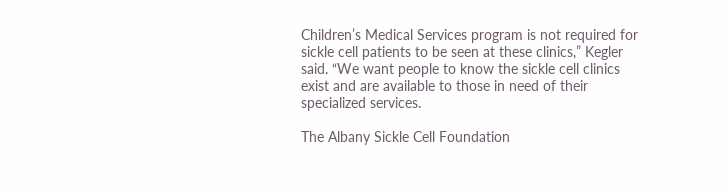Children’s Medical Services program is not required for sickle cell patients to be seen at these clinics,” Kegler said. “We want people to know the sickle cell clinics exist and are available to those in need of their specialized services.

The Albany Sickle Cell Foundation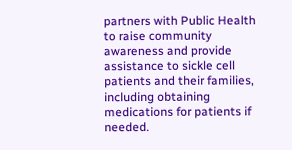partners with Public Health to raise community awareness and provide assistance to sickle cell patients and their families, including obtaining medications for patients if needed.